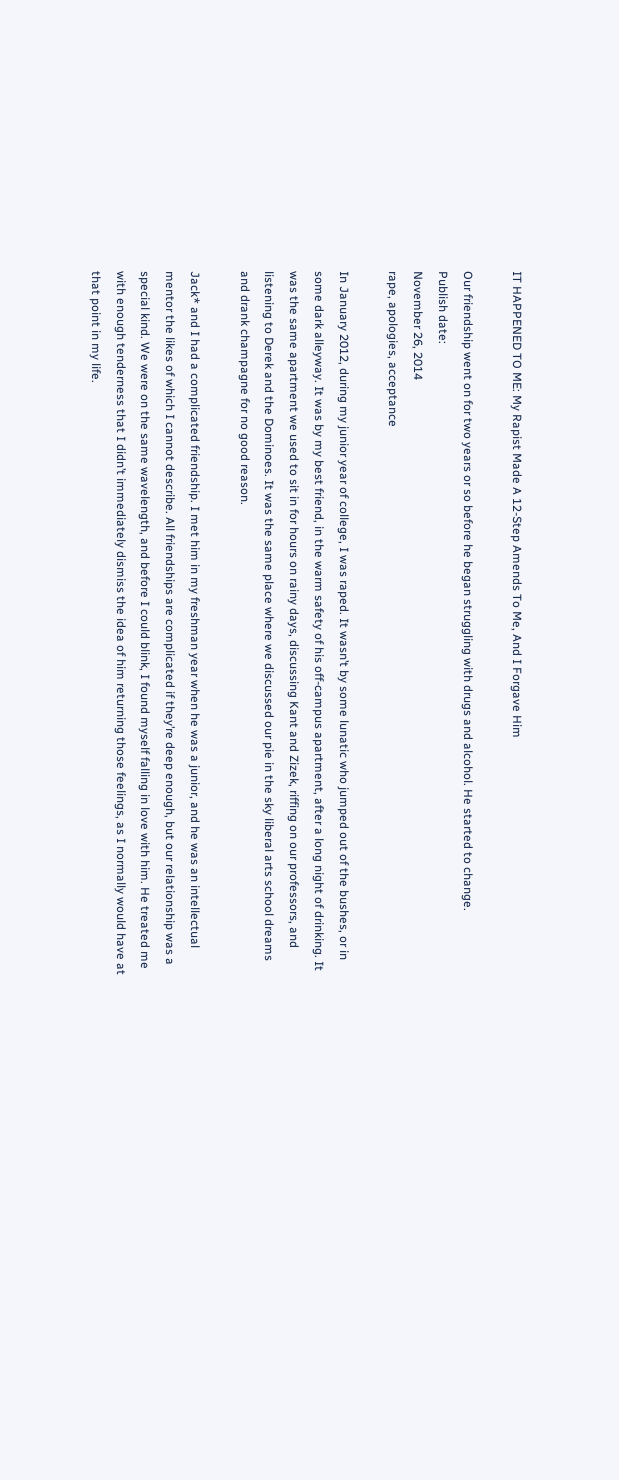IT HAPPENED TO ME: My Rapist Made A 12-Step Amends To Me, And I Forgave Him

Our friendship went on for two years or so before he began struggling with drugs and alcohol. He started to change.
Publish date:
November 26, 2014
rape, apologies, acceptance

In January 2012, during my junior year of college, I was raped. It wasn’t by some lunatic who jumped out of the bushes, or in some dark alleyway. It was by my best friend, in the warm safety of his off-campus apartment, after a long night of drinking. It was the same apartment we used to sit in for hours on rainy days, discussing Kant and Zizek, riffing on our professors, and listening to Derek and the Dominoes. It was the same place where we discussed our pie in the sky liberal arts school dreams and drank champagne for no good reason.

Jack* and I had a complicated friendship. I met him in my freshman year when he was a junior, and he was an intellectual mentor the likes of which I cannot describe. All friendships are complicated if they’re deep enough, but our relationship was a special kind. We were on the same wavelength, and before I could blink, I found myself falling in love with him. He treated me with enough tenderness that I didn’t immediately dismiss the idea of him returning those feelings, as I normally would have at that point in my life.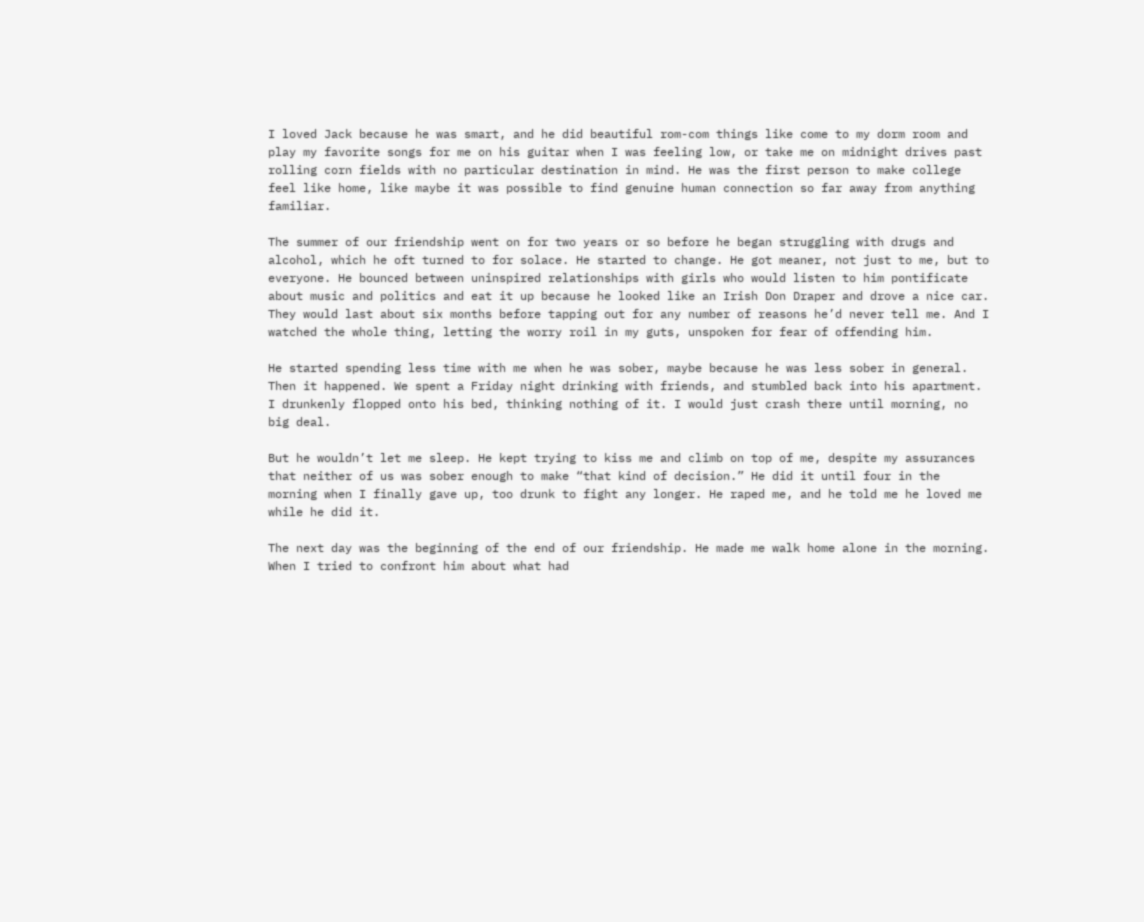I loved Jack because he was smart, and he did beautiful rom-com things like come to my dorm room and play my favorite songs for me on his guitar when I was feeling low, or take me on midnight drives past rolling corn fields with no particular destination in mind. He was the first person to make college feel like home, like maybe it was possible to find genuine human connection so far away from anything familiar.

The summer of our friendship went on for two years or so before he began struggling with drugs and alcohol, which he oft turned to for solace. He started to change. He got meaner, not just to me, but to everyone. He bounced between uninspired relationships with girls who would listen to him pontificate about music and politics and eat it up because he looked like an Irish Don Draper and drove a nice car. They would last about six months before tapping out for any number of reasons he’d never tell me. And I watched the whole thing, letting the worry roil in my guts, unspoken for fear of offending him.

He started spending less time with me when he was sober, maybe because he was less sober in general. Then it happened. We spent a Friday night drinking with friends, and stumbled back into his apartment. I drunkenly flopped onto his bed, thinking nothing of it. I would just crash there until morning, no big deal.

But he wouldn’t let me sleep. He kept trying to kiss me and climb on top of me, despite my assurances that neither of us was sober enough to make “that kind of decision.” He did it until four in the morning when I finally gave up, too drunk to fight any longer. He raped me, and he told me he loved me while he did it.

The next day was the beginning of the end of our friendship. He made me walk home alone in the morning. When I tried to confront him about what had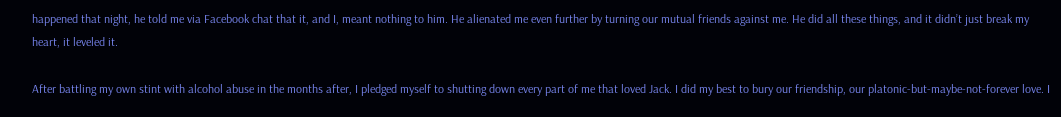happened that night, he told me via Facebook chat that it, and I, meant nothing to him. He alienated me even further by turning our mutual friends against me. He did all these things, and it didn’t just break my heart, it leveled it.

After battling my own stint with alcohol abuse in the months after, I pledged myself to shutting down every part of me that loved Jack. I did my best to bury our friendship, our platonic-but-maybe-not-forever love. I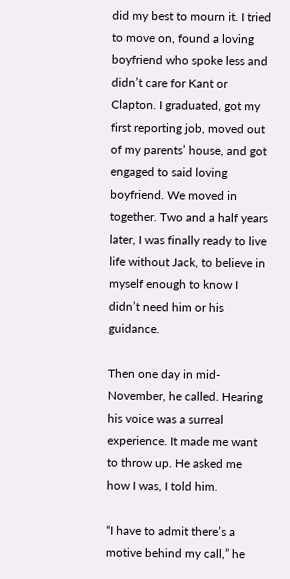did my best to mourn it. I tried to move on, found a loving boyfriend who spoke less and didn’t care for Kant or Clapton. I graduated, got my first reporting job, moved out of my parents’ house, and got engaged to said loving boyfriend. We moved in together. Two and a half years later, I was finally ready to live life without Jack, to believe in myself enough to know I didn’t need him or his guidance.

Then one day in mid-November, he called. Hearing his voice was a surreal experience. It made me want to throw up. He asked me how I was, I told him.

“I have to admit there’s a motive behind my call,” he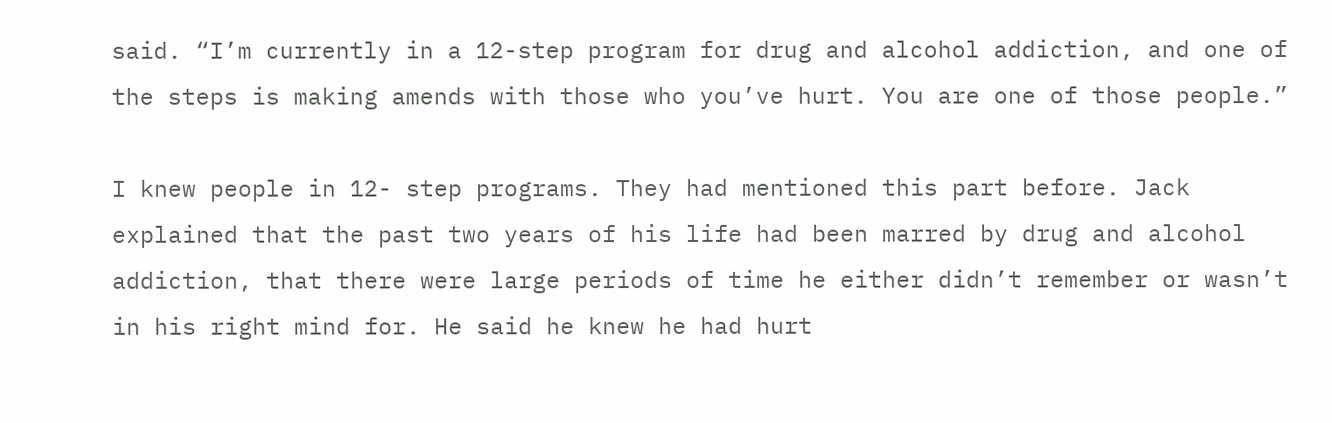said. “I’m currently in a 12-step program for drug and alcohol addiction, and one of the steps is making amends with those who you’ve hurt. You are one of those people.”

I knew people in 12- step programs. They had mentioned this part before. Jack explained that the past two years of his life had been marred by drug and alcohol addiction, that there were large periods of time he either didn’t remember or wasn’t in his right mind for. He said he knew he had hurt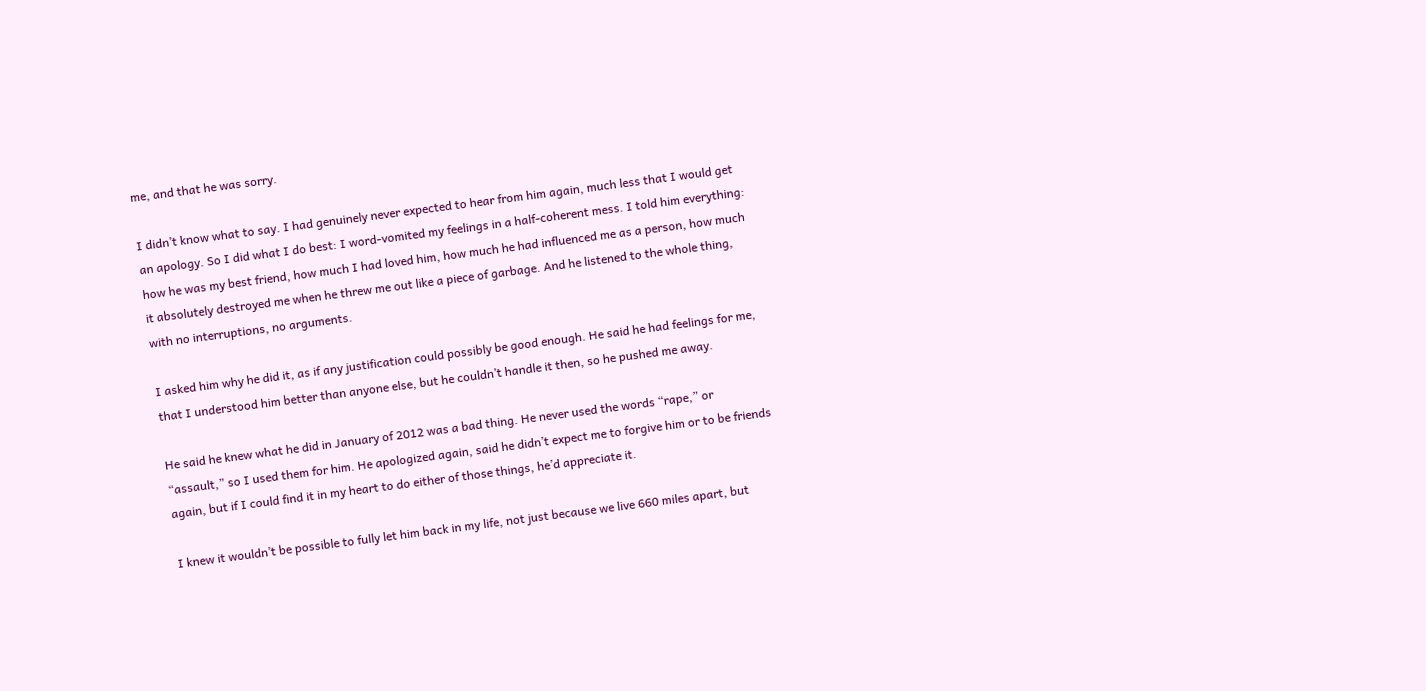me, and that he was sorry.

I didn’t know what to say. I had genuinely never expected to hear from him again, much less that I would get an apology. So I did what I do best: I word-vomited my feelings in a half-coherent mess. I told him everything: how he was my best friend, how much I had loved him, how much he had influenced me as a person, how much it absolutely destroyed me when he threw me out like a piece of garbage. And he listened to the whole thing, with no interruptions, no arguments.

I asked him why he did it, as if any justification could possibly be good enough. He said he had feelings for me, that I understood him better than anyone else, but he couldn’t handle it then, so he pushed me away.

He said he knew what he did in January of 2012 was a bad thing. He never used the words “rape,” or “assault,” so I used them for him. He apologized again, said he didn’t expect me to forgive him or to be friends again, but if I could find it in my heart to do either of those things, he’d appreciate it.

I knew it wouldn’t be possible to fully let him back in my life, not just because we live 660 miles apart, but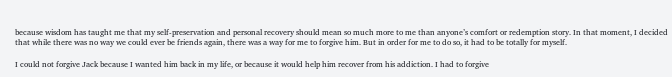because wisdom has taught me that my self-preservation and personal recovery should mean so much more to me than anyone’s comfort or redemption story. In that moment, I decided that while there was no way we could ever be friends again, there was a way for me to forgive him. But in order for me to do so, it had to be totally for myself.

I could not forgive Jack because I wanted him back in my life, or because it would help him recover from his addiction. I had to forgive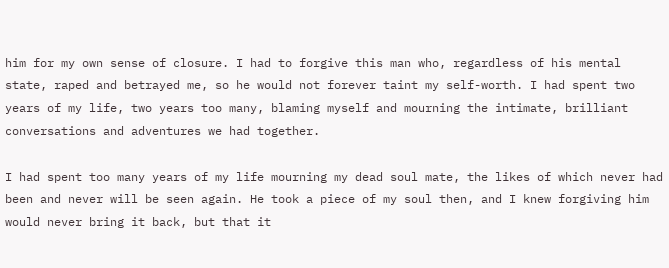him for my own sense of closure. I had to forgive this man who, regardless of his mental state, raped and betrayed me, so he would not forever taint my self-worth. I had spent two years of my life, two years too many, blaming myself and mourning the intimate, brilliant conversations and adventures we had together.

I had spent too many years of my life mourning my dead soul mate, the likes of which never had been and never will be seen again. He took a piece of my soul then, and I knew forgiving him would never bring it back, but that it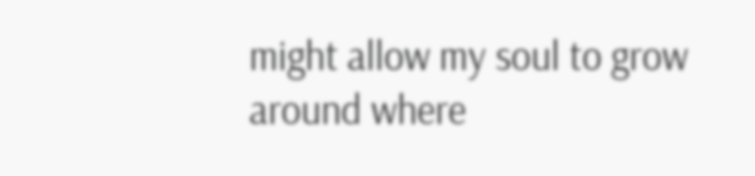might allow my soul to grow around where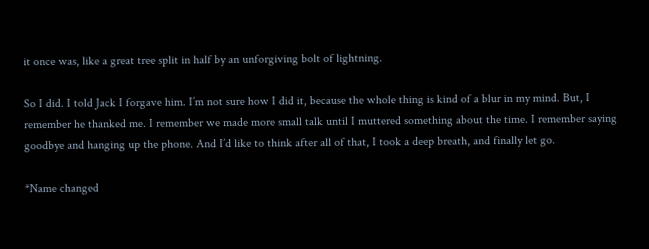it once was, like a great tree split in half by an unforgiving bolt of lightning.

So I did. I told Jack I forgave him. I’m not sure how I did it, because the whole thing is kind of a blur in my mind. But, I remember he thanked me. I remember we made more small talk until I muttered something about the time. I remember saying goodbye and hanging up the phone. And I’d like to think after all of that, I took a deep breath, and finally let go.

*Name changed